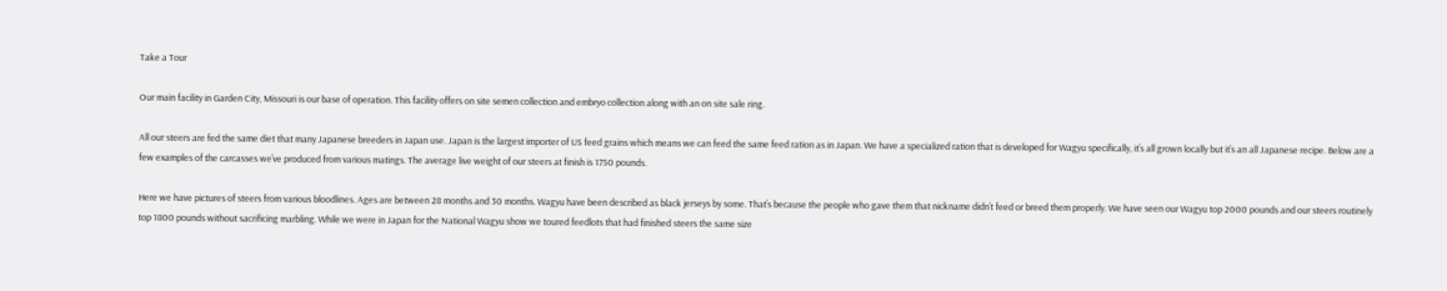Take a Tour

Our main facility in Garden City, Missouri is our base of operation. This facility offers on site semen collection and embryo collection along with an on site sale ring.

All our steers are fed the same diet that many Japanese breeders in Japan use. Japan is the largest importer of US feed grains which means we can feed the same feed ration as in Japan. We have a specialized ration that is developed for Wagyu specifically, it’s all grown locally but it’s an all Japanese recipe. Below are a few examples of the carcasses we’ve produced from various matings. The average live weight of our steers at finish is 1750 pounds.

Here we have pictures of steers from various bloodlines. Ages are between 28 months and 30 months. Wagyu have been described as black jerseys by some. That’s because the people who gave them that nickname didn’t feed or breed them properly. We have seen our Wagyu top 2000 pounds and our steers routinely top 1800 pounds without sacrificing marbling. While we were in Japan for the National Wagyu show we toured feedlots that had finished steers the same size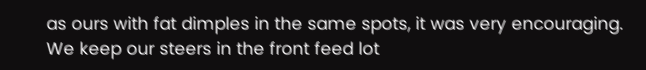as ours with fat dimples in the same spots, it was very encouraging. We keep our steers in the front feed lot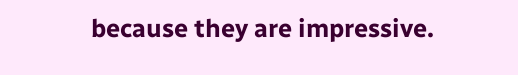because they are impressive.